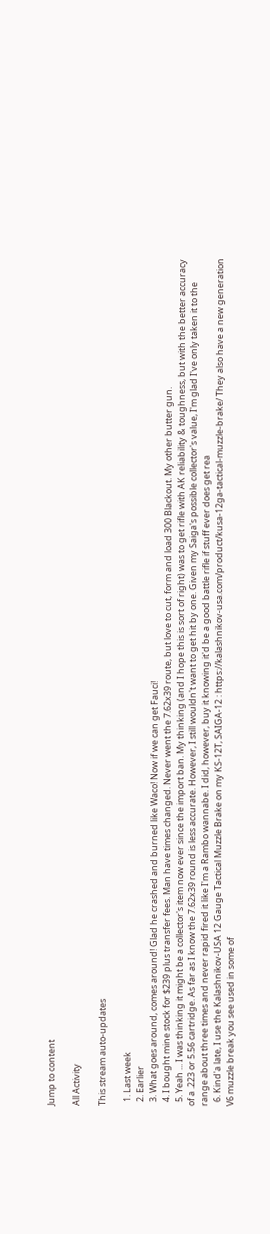Jump to content

All Activity

This stream auto-updates

  1. Last week
  2. Earlier
  3. What goes around, comes around! Glad he crashed and burned like Waco! Now if we can get Fauci!
  4. I bought mine stock for $239 plus transfer fees. Man have times changed. Never went the 7.62x39 route, but love to cut, form and load 300 Blackout. My other butter gun.
  5. Yeah ... I was thinking it might be a collector's item now ever since the import ban. My thinking (and I hope this is sort of right) was to get rifle with AK reliability & toughness, but with the better accuracy of a .223 or 5.56 cartridge. As far as I know the 7.62x39 round is less accurate. However, I still wouldn't want to get hit by one. Given my Saiga's possible collector's value, I'm glad I've only taken it to the range about three times and never rapid fired it like I'm a Rambo wannabe. I did, however, buy it knowing it'd be a good battle rifle if stuff ever does get rea
  6. Kind'a late, I use the Kalashnikov-USA 12 Gauge Tactical Muzzle Brake on my KS-12T, SAIGA-12 : https://kalashnikov-usa.com/product/kusa-12ga-tactical-muzzle-brake/ They also have a new generation V6 muzzle break you see used in some of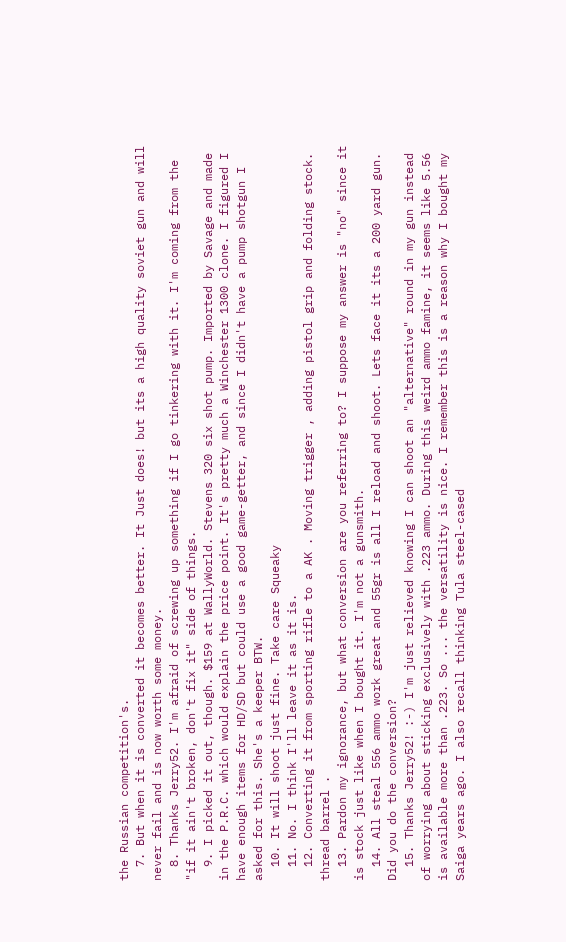the Russian competition's.
  7. But when it is converted it becomes better. It Just does! but its a high quality soviet gun and will never fail and is now worth some money.
  8. Thanks Jerry52. I'm afraid of screwing up something if I go tinkering with it. I'm coming from the "if it ain't broken, don't fix it" side of things.
  9. I picked it out, though. $159 at WallyWorld. Stevens 320 six shot pump. Imported by Savage and made in the P.R.C. which would explain the price point. It's pretty much a Winchester 1300 clone. I figured I have enough items for HD/SD but could use a good game-getter, and since I didn't have a pump shotgun I asked for this. She's a keeper BTW.
  10. It will shoot just fine. Take care Squeaky
  11. No. I think I'll leave it as it is.
  12. Converting it from sporting rifle to a AK . Moving trigger , adding pistol grip and folding stock. thread barrel .
  13. Pardon my ignorance, but what conversion are you referring to? I suppose my answer is "no" since it is stock just like when I bought it. I'm not a gunsmith.
  14. All steal 556 ammo work great and 55gr is all I reload and shoot. Lets face it its a 200 yard gun. Did you do the conversion?
  15. Thanks Jerry52! :-) I'm just relieved knowing I can shoot an "alternative" round in my gun instead of worrying about sticking exclusively with .223 ammo. During this weird ammo famine, it seems like 5.56 is available more than .223. So ... the versatility is nice. I remember this is a reason why I bought my Saiga years ago. I also recall thinking Tula steel-cased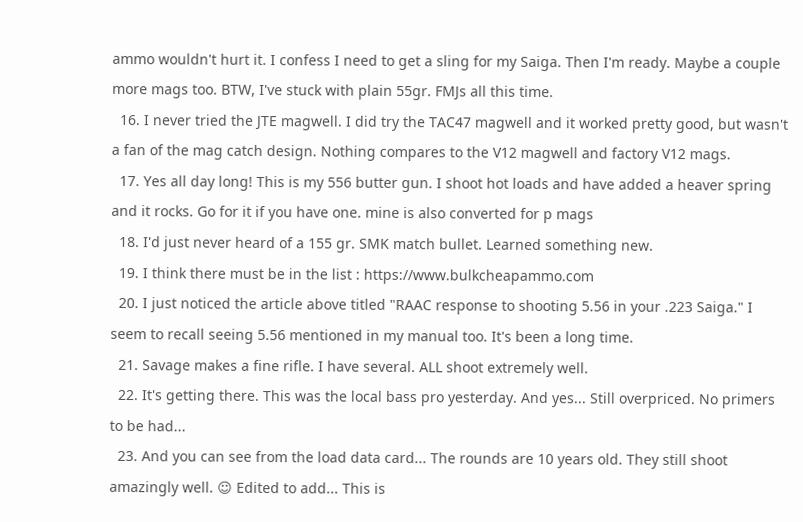ammo wouldn't hurt it. I confess I need to get a sling for my Saiga. Then I'm ready. Maybe a couple more mags too. BTW, I've stuck with plain 55gr. FMJs all this time.
  16. I never tried the JTE magwell. I did try the TAC47 magwell and it worked pretty good, but wasn't a fan of the mag catch design. Nothing compares to the V12 magwell and factory V12 mags.
  17. Yes all day long! This is my 556 butter gun. I shoot hot loads and have added a heaver spring and it rocks. Go for it if you have one. mine is also converted for p mags
  18. I'd just never heard of a 155 gr. SMK match bullet. Learned something new.
  19. I think there must be in the list : https://www.bulkcheapammo.com
  20. I just noticed the article above titled "RAAC response to shooting 5.56 in your .223 Saiga." I seem to recall seeing 5.56 mentioned in my manual too. It's been a long time.
  21. Savage makes a fine rifle. I have several. ALL shoot extremely well.
  22. It's getting there. This was the local bass pro yesterday. And yes... Still overpriced. No primers to be had...
  23. And you can see from the load data card... The rounds are 10 years old. They still shoot amazingly well. ☺ Edited to add... This is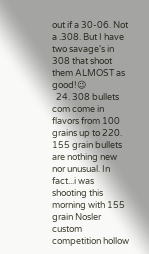out if a 30-06. Not a .308. But I have two savage's in 308 that shoot them ALMOST as good!😉
  24. 308 bullets com come in flavors from 100 grains up to 220. 155 grain bullets are nothing new nor unusual. In fact...i was shooting this morning with 155 grain Nosler custom competition hollow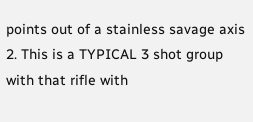points out of a stainless savage axis 2. This is a TYPICAL 3 shot group with that rifle with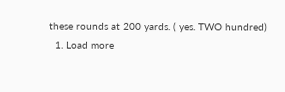these rounds at 200 yards. ( yes. TWO hundred)
  1. Load more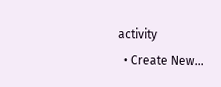activity
  • Create New...